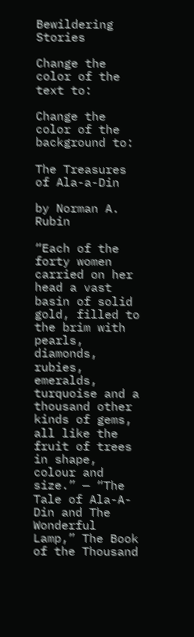Bewildering Stories

Change the color of the text to:

Change the color of the background to:

The Treasures of Ala-a-Din

by Norman A. Rubin

“Each of the forty women carried on her head a vast basin of solid gold, filled to the brim with pearls, diamonds, rubies, emeralds, turquoise and a thousand other kinds of gems, all like the fruit of trees in shape, colour and size.” — “The Tale of Ala-A-Din and The Wonderful Lamp,” The Book of the Thousand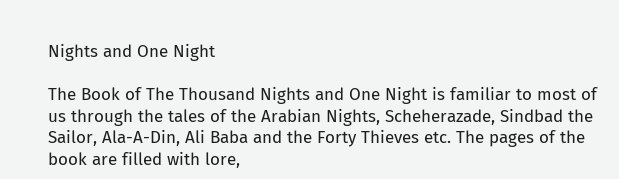Nights and One Night

The Book of The Thousand Nights and One Night is familiar to most of us through the tales of the Arabian Nights, Scheherazade, Sindbad the Sailor, Ala-A-Din, Ali Baba and the Forty Thieves etc. The pages of the book are filled with lore,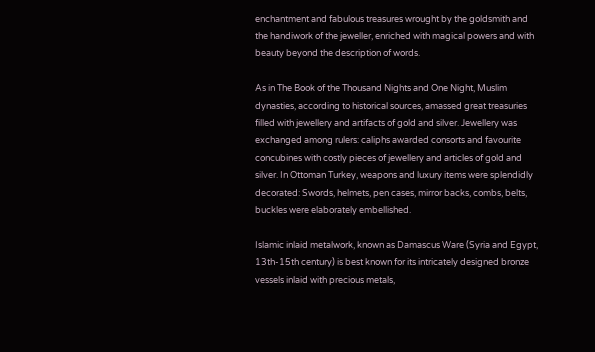enchantment and fabulous treasures wrought by the goldsmith and the handiwork of the jeweller, enriched with magical powers and with beauty beyond the description of words.

As in The Book of the Thousand Nights and One Night, Muslim dynasties, according to historical sources, amassed great treasuries filled with jewellery and artifacts of gold and silver. Jewellery was exchanged among rulers: caliphs awarded consorts and favourite concubines with costly pieces of jewellery and articles of gold and silver. In Ottoman Turkey, weapons and luxury items were splendidly decorated: Swords, helmets, pen cases, mirror backs, combs, belts, buckles were elaborately embellished.

Islamic inlaid metalwork, known as Damascus Ware (Syria and Egypt, 13th-15th century) is best known for its intricately designed bronze vessels inlaid with precious metals,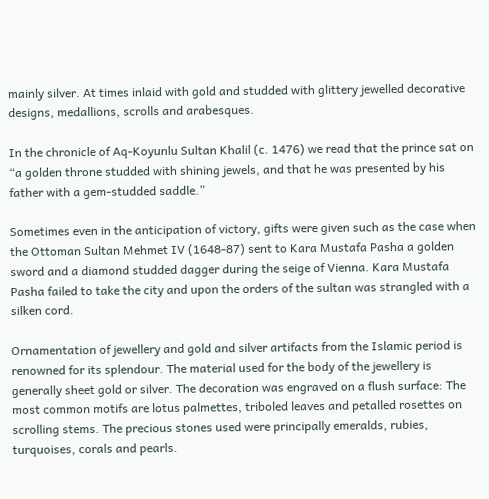mainly silver. At times inlaid with gold and studded with glittery jewelled decorative designs, medallions, scrolls and arabesques.

In the chronicle of Aq-Koyunlu Sultan Khalil (c. 1476) we read that the prince sat on “a golden throne studded with shining jewels, and that he was presented by his father with a gem-studded saddle.”

Sometimes even in the anticipation of victory, gifts were given such as the case when the Ottoman Sultan Mehmet IV (1648-87) sent to Kara Mustafa Pasha a golden sword and a diamond studded dagger during the seige of Vienna. Kara Mustafa Pasha failed to take the city and upon the orders of the sultan was strangled with a silken cord.

Ornamentation of jewellery and gold and silver artifacts from the Islamic period is renowned for its splendour. The material used for the body of the jewellery is generally sheet gold or silver. The decoration was engraved on a flush surface: The most common motifs are lotus palmettes, triboled leaves and petalled rosettes on scrolling stems. The precious stones used were principally emeralds, rubies, turquoises, corals and pearls.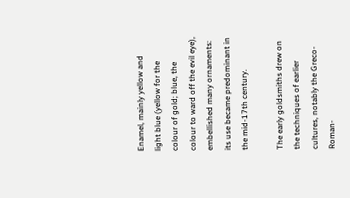Enamel, mainly yellow and light blue (yellow for the colour of gold; blue, the colour to ward off the evil eye), embellished many ornaments: its use became predominant in the mid-17th century.

The early goldsmiths drew on the techniques of earlier cultures, notably the Greco-Roman-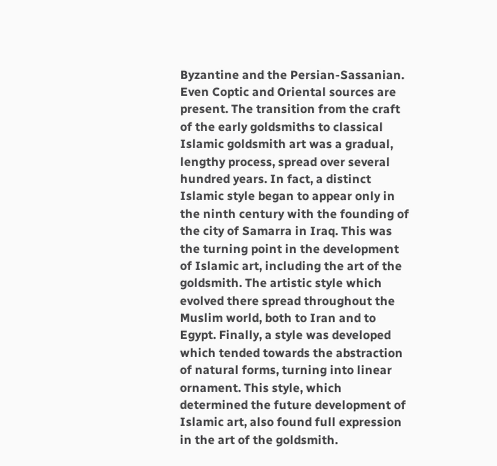Byzantine and the Persian-Sassanian. Even Coptic and Oriental sources are present. The transition from the craft of the early goldsmiths to classical Islamic goldsmith art was a gradual, lengthy process, spread over several hundred years. In fact, a distinct Islamic style began to appear only in the ninth century with the founding of the city of Samarra in Iraq. This was the turning point in the development of Islamic art, including the art of the goldsmith. The artistic style which evolved there spread throughout the Muslim world, both to Iran and to Egypt. Finally, a style was developed which tended towards the abstraction of natural forms, turning into linear ornament. This style, which determined the future development of Islamic art, also found full expression in the art of the goldsmith.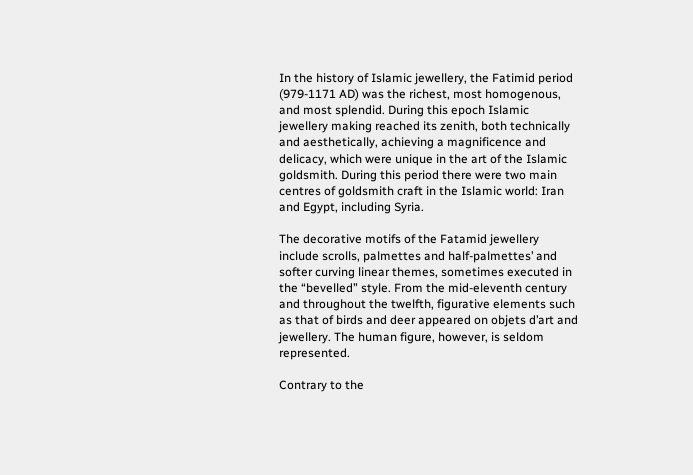In the history of Islamic jewellery, the Fatimid period (979-1171 AD) was the richest, most homogenous, and most splendid. During this epoch Islamic jewellery making reached its zenith, both technically and aesthetically, achieving a magnificence and delicacy, which were unique in the art of the Islamic goldsmith. During this period there were two main centres of goldsmith craft in the Islamic world: Iran and Egypt, including Syria.

The decorative motifs of the Fatamid jewellery include scrolls, palmettes and half-palmettes’ and softer curving linear themes, sometimes executed in the “bevelled” style. From the mid-eleventh century and throughout the twelfth, figurative elements such as that of birds and deer appeared on objets d’art and jewellery. The human figure, however, is seldom represented.

Contrary to the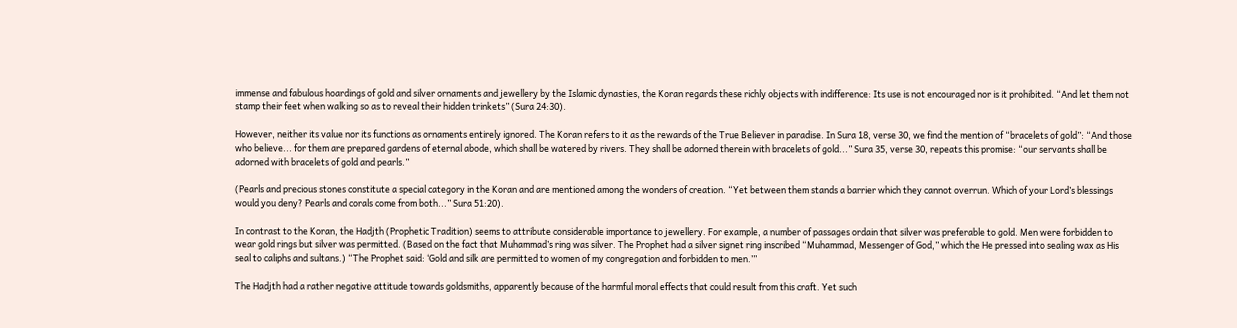immense and fabulous hoardings of gold and silver ornaments and jewellery by the Islamic dynasties, the Koran regards these richly objects with indifference: Its use is not encouraged nor is it prohibited. “And let them not stamp their feet when walking so as to reveal their hidden trinkets” (Sura 24:30).

However, neither its value nor its functions as ornaments entirely ignored. The Koran refers to it as the rewards of the True Believer in paradise. In Sura 18, verse 30, we find the mention of “bracelets of gold”: “And those who believe... for them are prepared gardens of eternal abode, which shall be watered by rivers. They shall be adorned therein with bracelets of gold...” Sura 35, verse 30, repeats this promise: “our servants shall be adorned with bracelets of gold and pearls.”

(Pearls and precious stones constitute a special category in the Koran and are mentioned among the wonders of creation. “Yet between them stands a barrier which they cannot overrun. Which of your Lord’s blessings would you deny? Pearls and corals come from both...” Sura 51:20).

In contrast to the Koran, the Hadjth (Prophetic Tradition) seems to attribute considerable importance to jewellery. For example, a number of passages ordain that silver was preferable to gold. Men were forbidden to wear gold rings but silver was permitted. (Based on the fact that Muhammad’s ring was silver. The Prophet had a silver signet ring inscribed “Muhammad, Messenger of God,” which the He pressed into sealing wax as His seal to caliphs and sultans.) “The Prophet said: ‘Gold and silk are permitted to women of my congregation and forbidden to men.’”

The Hadjth had a rather negative attitude towards goldsmiths, apparently because of the harmful moral effects that could result from this craft. Yet such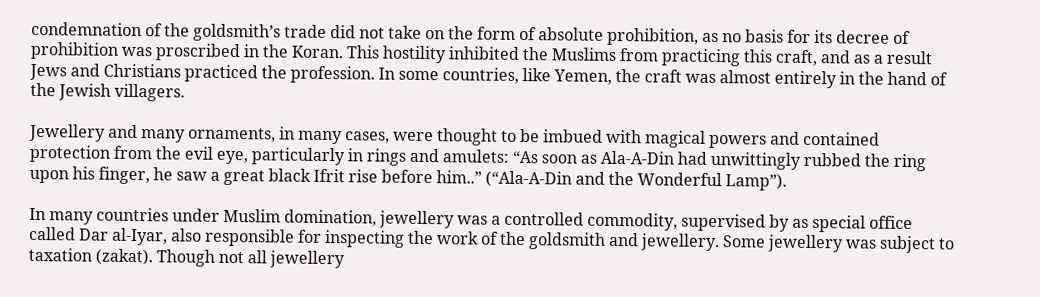condemnation of the goldsmith’s trade did not take on the form of absolute prohibition, as no basis for its decree of prohibition was proscribed in the Koran. This hostility inhibited the Muslims from practicing this craft, and as a result Jews and Christians practiced the profession. In some countries, like Yemen, the craft was almost entirely in the hand of the Jewish villagers.

Jewellery and many ornaments, in many cases, were thought to be imbued with magical powers and contained protection from the evil eye, particularly in rings and amulets: “As soon as Ala-A-Din had unwittingly rubbed the ring upon his finger, he saw a great black Ifrit rise before him..” (“Ala-A-Din and the Wonderful Lamp”).

In many countries under Muslim domination, jewellery was a controlled commodity, supervised by as special office called Dar al-Iyar, also responsible for inspecting the work of the goldsmith and jewellery. Some jewellery was subject to taxation (zakat). Though not all jewellery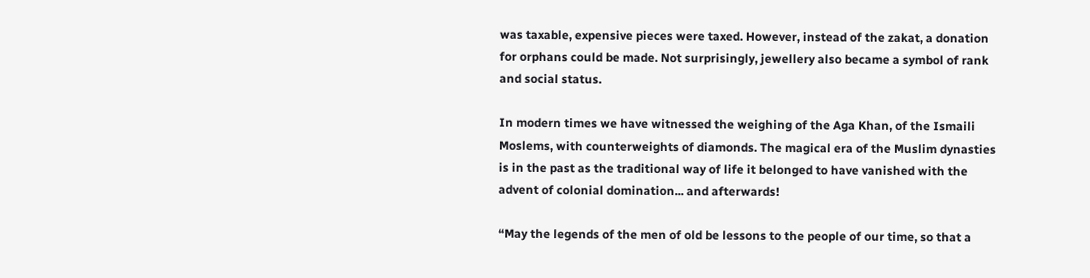was taxable, expensive pieces were taxed. However, instead of the zakat, a donation for orphans could be made. Not surprisingly, jewellery also became a symbol of rank and social status.

In modern times we have witnessed the weighing of the Aga Khan, of the Ismaili Moslems, with counterweights of diamonds. The magical era of the Muslim dynasties is in the past as the traditional way of life it belonged to have vanished with the advent of colonial domination... and afterwards!

“May the legends of the men of old be lessons to the people of our time, so that a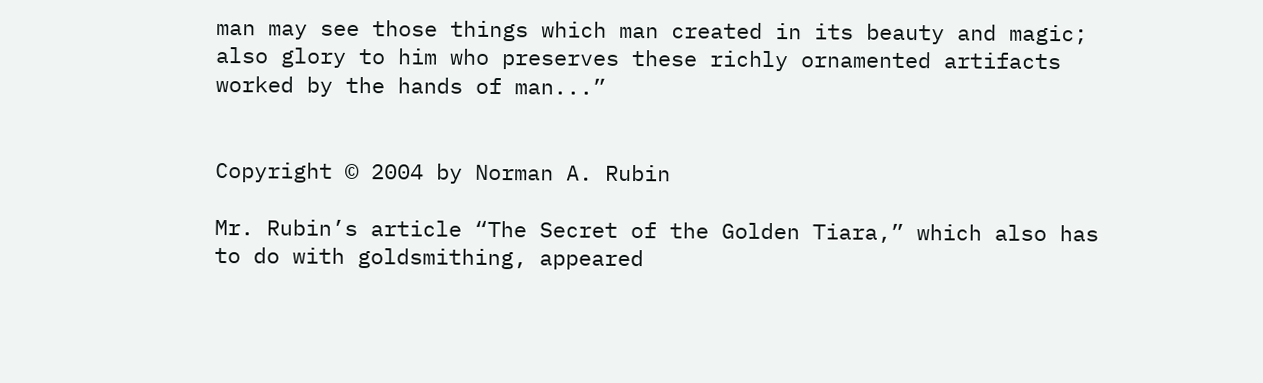man may see those things which man created in its beauty and magic; also glory to him who preserves these richly ornamented artifacts worked by the hands of man...”


Copyright © 2004 by Norman A. Rubin

Mr. Rubin’s article “The Secret of the Golden Tiara,” which also has to do with goldsmithing, appeared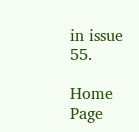in issue 55.

Home Page